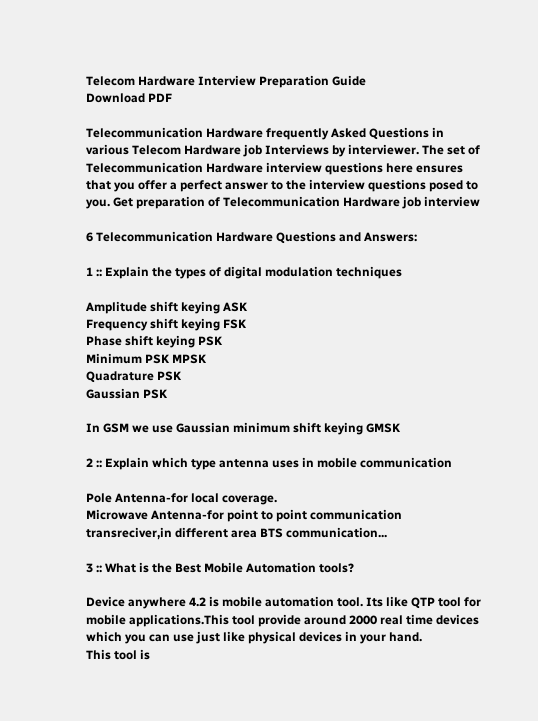Telecom Hardware Interview Preparation Guide
Download PDF

Telecommunication Hardware frequently Asked Questions in various Telecom Hardware job Interviews by interviewer. The set of Telecommunication Hardware interview questions here ensures that you offer a perfect answer to the interview questions posed to you. Get preparation of Telecommunication Hardware job interview

6 Telecommunication Hardware Questions and Answers:

1 :: Explain the types of digital modulation techniques

Amplitude shift keying ASK
Frequency shift keying FSK
Phase shift keying PSK
Minimum PSK MPSK
Quadrature PSK
Gaussian PSK

In GSM we use Gaussian minimum shift keying GMSK

2 :: Explain which type antenna uses in mobile communication

Pole Antenna-for local coverage.
Microwave Antenna-for point to point communication
transreciver,in different area BTS communication...

3 :: What is the Best Mobile Automation tools?

Device anywhere 4.2 is mobile automation tool. Its like QTP tool for mobile applications.This tool provide around 2000 real time devices which you can use just like physical devices in your hand.
This tool is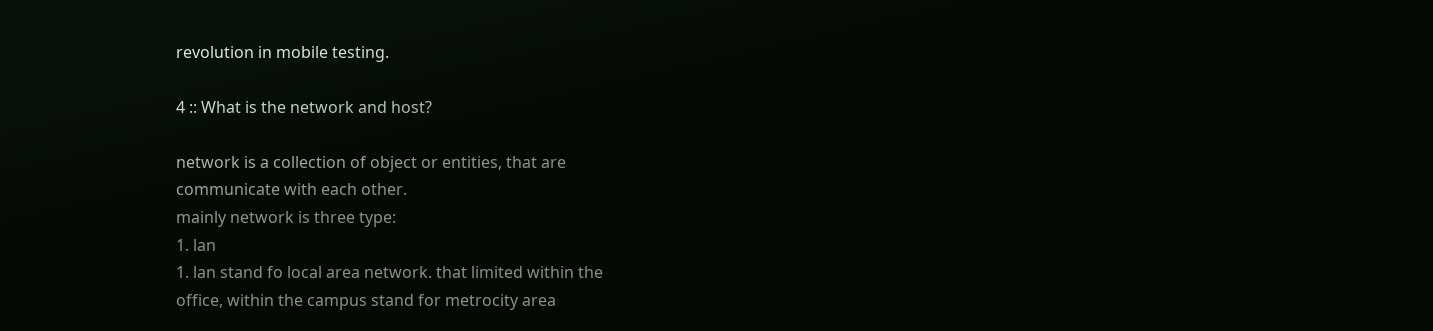revolution in mobile testing.

4 :: What is the network and host?

network is a collection of object or entities, that are
communicate with each other.
mainly network is three type:
1. lan
1. lan stand fo local area network. that limited within the
office, within the campus stand for metrocity area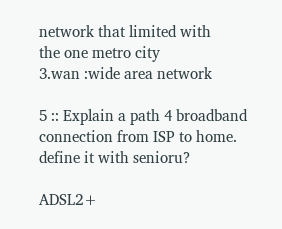network that limited with
the one metro city
3.wan :wide area network

5 :: Explain a path 4 broadband connection from ISP to home. define it with senioru?

ADSL2+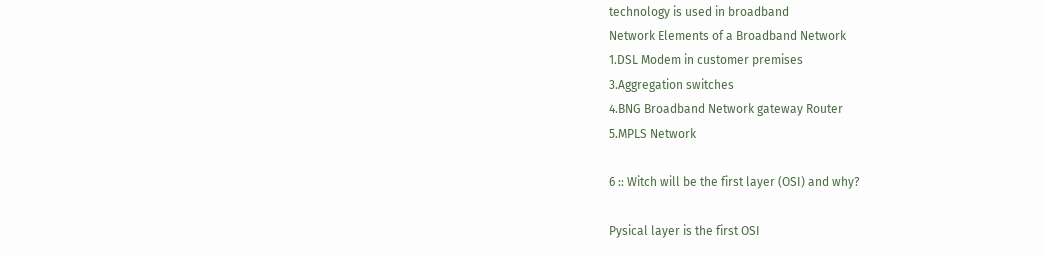technology is used in broadband
Network Elements of a Broadband Network
1.DSL Modem in customer premises
3.Aggregation switches
4.BNG Broadband Network gateway Router
5.MPLS Network

6 :: Witch will be the first layer (OSI) and why?

Pysical layer is the first OSI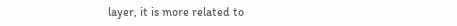layer, it is more related to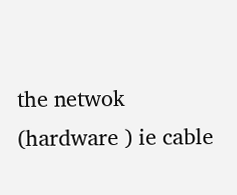the netwok (hardware ) ie cable